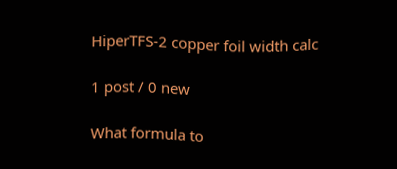HiperTFS-2 copper foil width calc

1 post / 0 new

What formula to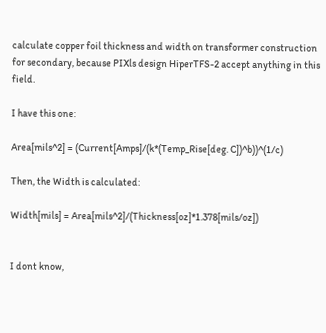calculate copper foil thickness and width on transformer construction for secondary, because PIXls design HiperTFS-2 accept anything in this field.

I have this one:

Area[mils^2] = (Current[Amps]/(k*(Temp_Rise[deg. C])^b))^(1/c)

Then, the Width is calculated:

Width[mils] = Area[mils^2]/(Thickness[oz]*1.378[mils/oz])


I dont know,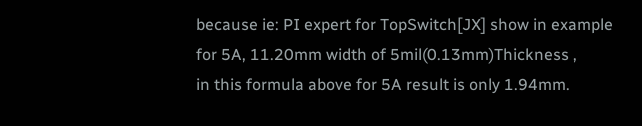because ie: PI expert for TopSwitch[JX] show in example for 5A, 11.20mm width of 5mil(0.13mm)Thickness ,
in this formula above for 5A result is only 1.94mm.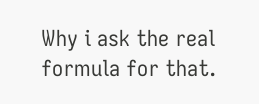Why i ask the real formula for that.